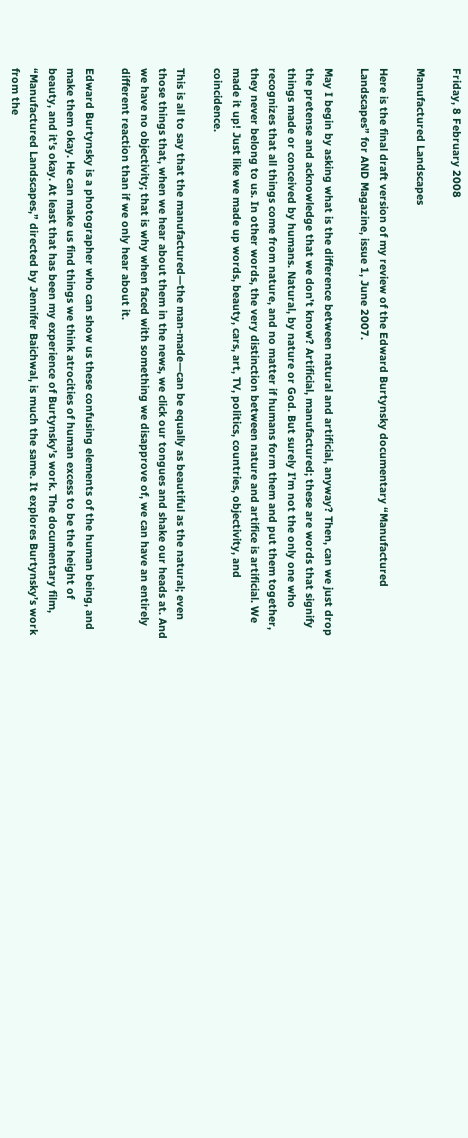Friday, 8 February 2008

Manufactured Landscapes

Here is the final draft version of my review of the Edward Burtynsky documentary “Manufactured Landscapes” for AND Magazine, issue 1, June 2007.

May I begin by asking what is the difference between natural and artificial, anyway? Then, can we just drop the pretense and acknowledge that we don’t know? Artificial, manufactured; these are words that signify things made or conceived by humans. Natural, by nature or God. But surely I’m not the only one who recognizes that all things come from nature, and no matter if humans form them and put them together, they never belong to us. In other words, the very distinction between nature and artifice is artificial. We made it up! Just like we made up words, beauty, cars, art, TV, politics, countries, objectivity, and coincidence.

This is all to say that the manufactured—the man-made—can be equally as beautiful as the natural; even those things that, when we hear about them in the news, we click our tongues and shake our heads at. And we have no objectivity; that is why when faced with something we disapprove of, we can have an entirely different reaction than if we only hear about it.

Edward Burtynsky is a photographer who can show us these confusing elements of the human being, and make them okay. He can make us find things we think atrocities of human excess to be the height of beauty, and it’s okay. At least that has been my experience of Burtynsky’s work. The documentary film, “Manufactured Landscapes,” directed by Jennifer Baichwal, is much the same. It explores Burtynsky’s work from the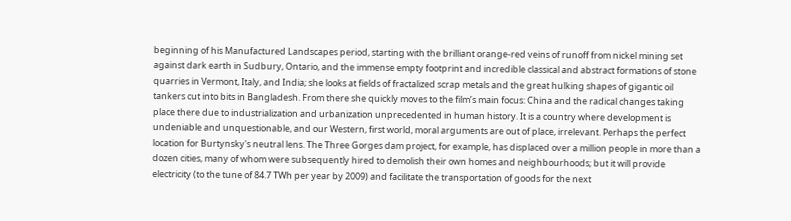beginning of his Manufactured Landscapes period, starting with the brilliant orange-red veins of runoff from nickel mining set against dark earth in Sudbury, Ontario, and the immense empty footprint and incredible classical and abstract formations of stone quarries in Vermont, Italy, and India; she looks at fields of fractalized scrap metals and the great hulking shapes of gigantic oil tankers cut into bits in Bangladesh. From there she quickly moves to the film’s main focus: China and the radical changes taking place there due to industrialization and urbanization unprecedented in human history. It is a country where development is undeniable and unquestionable, and our Western, first world, moral arguments are out of place, irrelevant. Perhaps the perfect location for Burtynsky's neutral lens. The Three Gorges dam project, for example, has displaced over a million people in more than a dozen cities, many of whom were subsequently hired to demolish their own homes and neighbourhoods; but it will provide electricity (to the tune of 84.7 TWh per year by 2009) and facilitate the transportation of goods for the next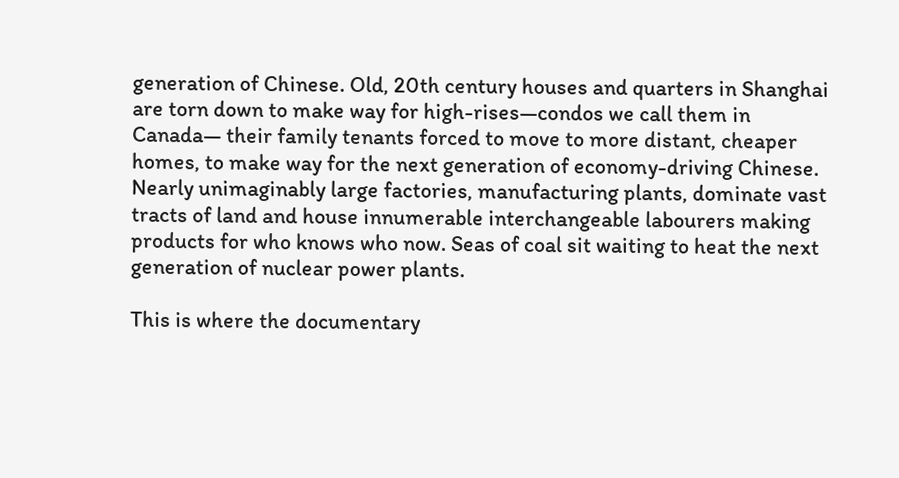generation of Chinese. Old, 20th century houses and quarters in Shanghai are torn down to make way for high-rises—condos we call them in Canada— their family tenants forced to move to more distant, cheaper homes, to make way for the next generation of economy-driving Chinese. Nearly unimaginably large factories, manufacturing plants, dominate vast tracts of land and house innumerable interchangeable labourers making products for who knows who now. Seas of coal sit waiting to heat the next generation of nuclear power plants.

This is where the documentary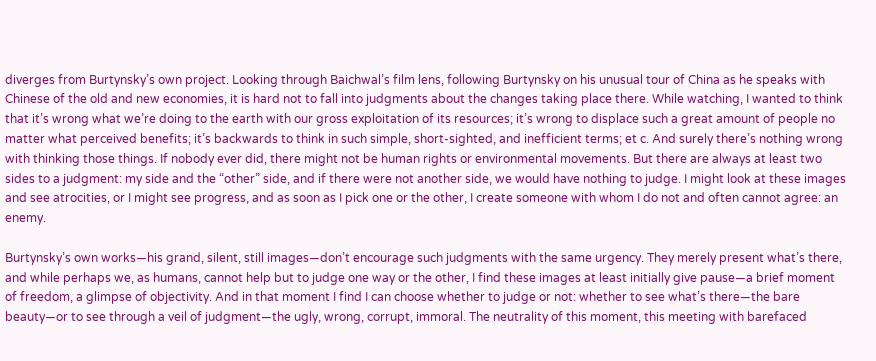diverges from Burtynsky’s own project. Looking through Baichwal’s film lens, following Burtynsky on his unusual tour of China as he speaks with Chinese of the old and new economies, it is hard not to fall into judgments about the changes taking place there. While watching, I wanted to think that it’s wrong what we’re doing to the earth with our gross exploitation of its resources; it’s wrong to displace such a great amount of people no matter what perceived benefits; it’s backwards to think in such simple, short-sighted, and inefficient terms; et c. And surely there’s nothing wrong with thinking those things. If nobody ever did, there might not be human rights or environmental movements. But there are always at least two sides to a judgment: my side and the “other” side, and if there were not another side, we would have nothing to judge. I might look at these images and see atrocities, or I might see progress, and as soon as I pick one or the other, I create someone with whom I do not and often cannot agree: an enemy.

Burtynsky’s own works—his grand, silent, still images—don’t encourage such judgments with the same urgency. They merely present what’s there, and while perhaps we, as humans, cannot help but to judge one way or the other, I find these images at least initially give pause—a brief moment of freedom, a glimpse of objectivity. And in that moment I find I can choose whether to judge or not: whether to see what’s there—the bare beauty—or to see through a veil of judgment—the ugly, wrong, corrupt, immoral. The neutrality of this moment, this meeting with barefaced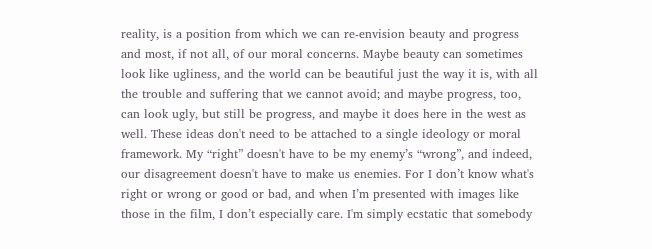reality, is a position from which we can re-envision beauty and progress and most, if not all, of our moral concerns. Maybe beauty can sometimes look like ugliness, and the world can be beautiful just the way it is, with all the trouble and suffering that we cannot avoid; and maybe progress, too, can look ugly, but still be progress, and maybe it does here in the west as well. These ideas don't need to be attached to a single ideology or moral framework. My “right” doesn't have to be my enemy’s “wrong”, and indeed, our disagreement doesn't have to make us enemies. For I don’t know what's right or wrong or good or bad, and when I’m presented with images like those in the film, I don’t especially care. I'm simply ecstatic that somebody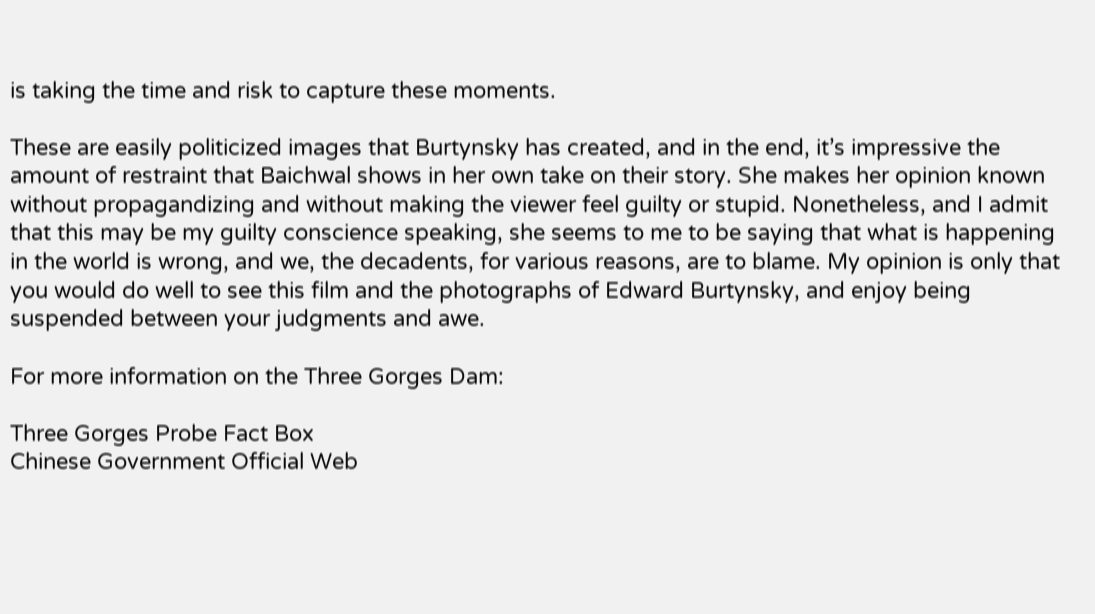is taking the time and risk to capture these moments.

These are easily politicized images that Burtynsky has created, and in the end, it’s impressive the amount of restraint that Baichwal shows in her own take on their story. She makes her opinion known without propagandizing and without making the viewer feel guilty or stupid. Nonetheless, and I admit that this may be my guilty conscience speaking, she seems to me to be saying that what is happening in the world is wrong, and we, the decadents, for various reasons, are to blame. My opinion is only that you would do well to see this film and the photographs of Edward Burtynsky, and enjoy being suspended between your judgments and awe.

For more information on the Three Gorges Dam:

Three Gorges Probe Fact Box
Chinese Government Official Web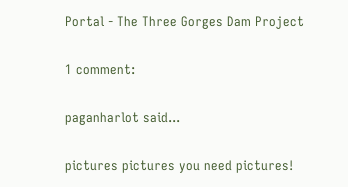Portal - The Three Gorges Dam Project

1 comment:

paganharlot said...

pictures pictures you need pictures!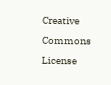Creative Commons License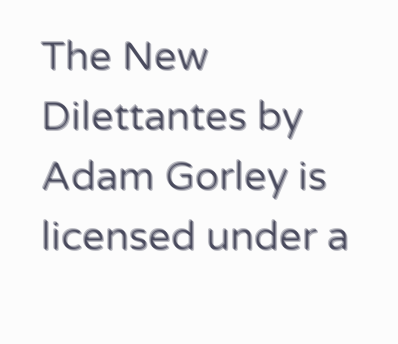The New Dilettantes by Adam Gorley is licensed under a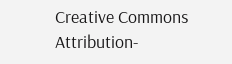Creative Commons Attribution-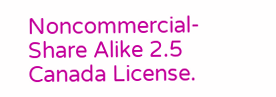Noncommercial-Share Alike 2.5 Canada License.